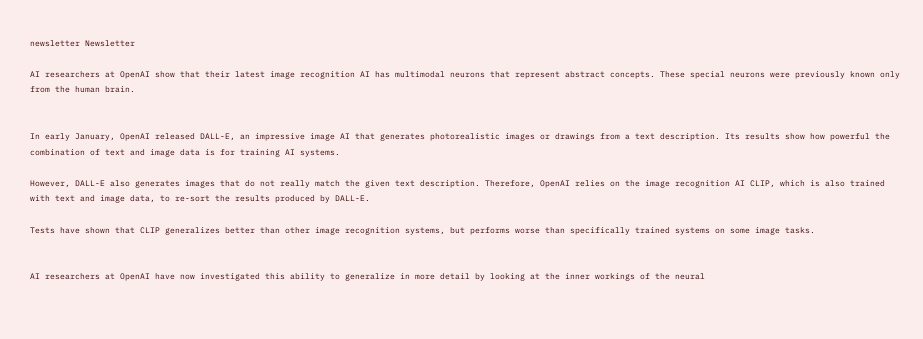newsletter Newsletter

AI researchers at OpenAI show that their latest image recognition AI has multimodal neurons that represent abstract concepts. These special neurons were previously known only from the human brain.


In early January, OpenAI released DALL-E, an impressive image AI that generates photorealistic images or drawings from a text description. Its results show how powerful the combination of text and image data is for training AI systems.

However, DALL-E also generates images that do not really match the given text description. Therefore, OpenAI relies on the image recognition AI CLIP, which is also trained with text and image data, to re-sort the results produced by DALL-E.

Tests have shown that CLIP generalizes better than other image recognition systems, but performs worse than specifically trained systems on some image tasks.


AI researchers at OpenAI have now investigated this ability to generalize in more detail by looking at the inner workings of the neural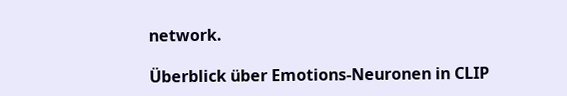network.

Überblick über Emotions-Neuronen in CLIP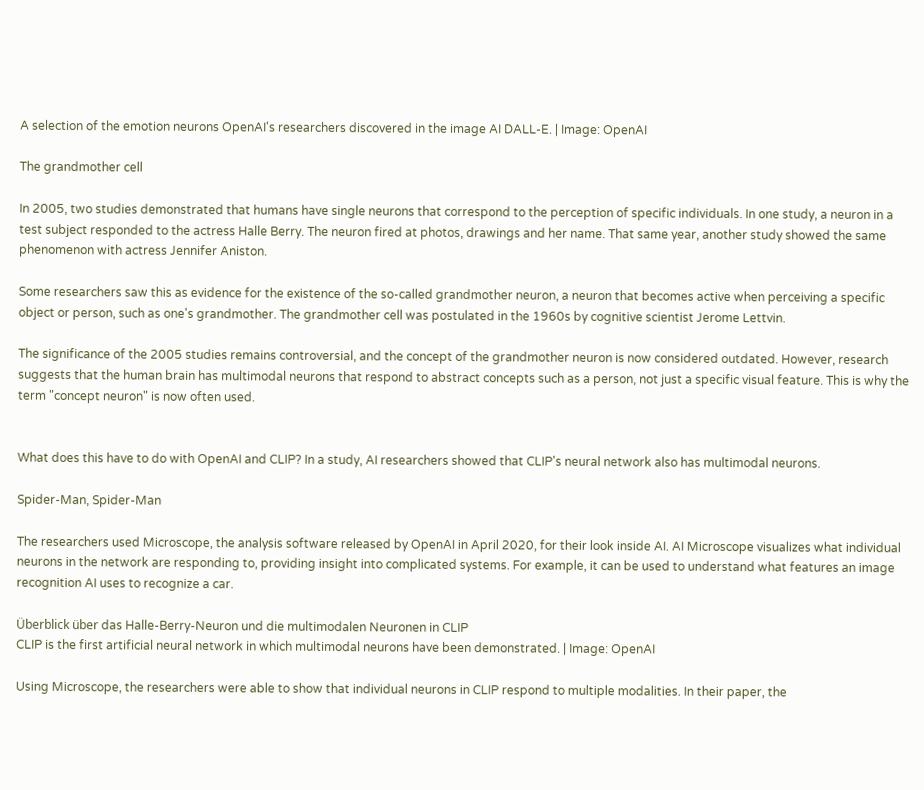A selection of the emotion neurons OpenAI's researchers discovered in the image AI DALL-E. | Image: OpenAI

The grandmother cell

In 2005, two studies demonstrated that humans have single neurons that correspond to the perception of specific individuals. In one study, a neuron in a test subject responded to the actress Halle Berry. The neuron fired at photos, drawings and her name. That same year, another study showed the same phenomenon with actress Jennifer Aniston.

Some researchers saw this as evidence for the existence of the so-called grandmother neuron, a neuron that becomes active when perceiving a specific object or person, such as one's grandmother. The grandmother cell was postulated in the 1960s by cognitive scientist Jerome Lettvin.

The significance of the 2005 studies remains controversial, and the concept of the grandmother neuron is now considered outdated. However, research suggests that the human brain has multimodal neurons that respond to abstract concepts such as a person, not just a specific visual feature. This is why the term "concept neuron" is now often used.


What does this have to do with OpenAI and CLIP? In a study, AI researchers showed that CLIP's neural network also has multimodal neurons.

Spider-Man, Spider-Man

The researchers used Microscope, the analysis software released by OpenAI in April 2020, for their look inside AI. AI Microscope visualizes what individual neurons in the network are responding to, providing insight into complicated systems. For example, it can be used to understand what features an image recognition AI uses to recognize a car.

Überblick über das Halle-Berry-Neuron und die multimodalen Neuronen in CLIP
CLIP is the first artificial neural network in which multimodal neurons have been demonstrated. | Image: OpenAI

Using Microscope, the researchers were able to show that individual neurons in CLIP respond to multiple modalities. In their paper, the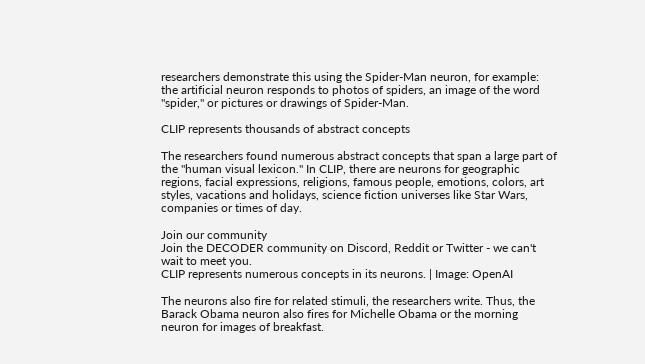researchers demonstrate this using the Spider-Man neuron, for example: the artificial neuron responds to photos of spiders, an image of the word "spider," or pictures or drawings of Spider-Man.

CLIP represents thousands of abstract concepts

The researchers found numerous abstract concepts that span a large part of the "human visual lexicon." In CLIP, there are neurons for geographic regions, facial expressions, religions, famous people, emotions, colors, art styles, vacations and holidays, science fiction universes like Star Wars, companies or times of day.

Join our community
Join the DECODER community on Discord, Reddit or Twitter - we can't wait to meet you.
CLIP represents numerous concepts in its neurons. | Image: OpenAI

The neurons also fire for related stimuli, the researchers write. Thus, the Barack Obama neuron also fires for Michelle Obama or the morning neuron for images of breakfast.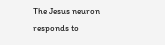The Jesus neuron responds to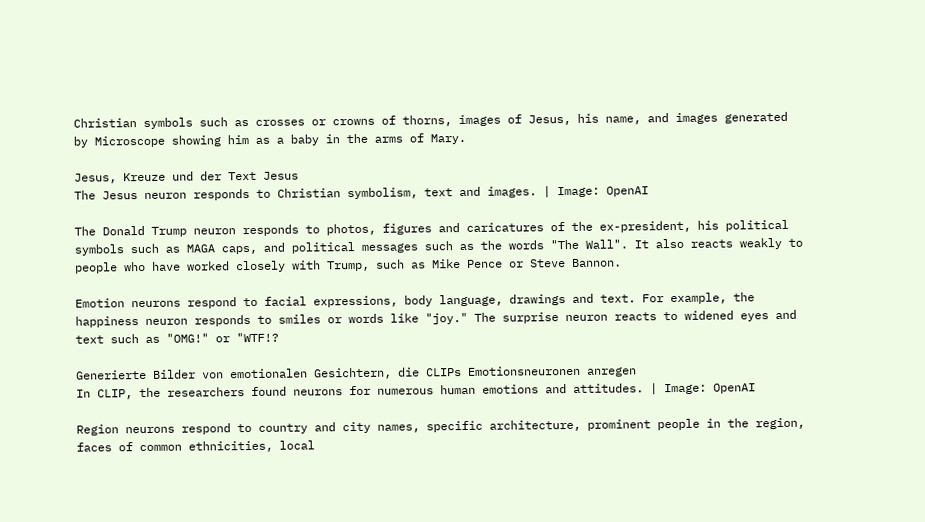Christian symbols such as crosses or crowns of thorns, images of Jesus, his name, and images generated by Microscope showing him as a baby in the arms of Mary.

Jesus, Kreuze und der Text Jesus
The Jesus neuron responds to Christian symbolism, text and images. | Image: OpenAI

The Donald Trump neuron responds to photos, figures and caricatures of the ex-president, his political symbols such as MAGA caps, and political messages such as the words "The Wall". It also reacts weakly to people who have worked closely with Trump, such as Mike Pence or Steve Bannon.

Emotion neurons respond to facial expressions, body language, drawings and text. For example, the happiness neuron responds to smiles or words like "joy." The surprise neuron reacts to widened eyes and text such as "OMG!" or "WTF!?

Generierte Bilder von emotionalen Gesichtern, die CLIPs Emotionsneuronen anregen
In CLIP, the researchers found neurons for numerous human emotions and attitudes. | Image: OpenAI

Region neurons respond to country and city names, specific architecture, prominent people in the region, faces of common ethnicities, local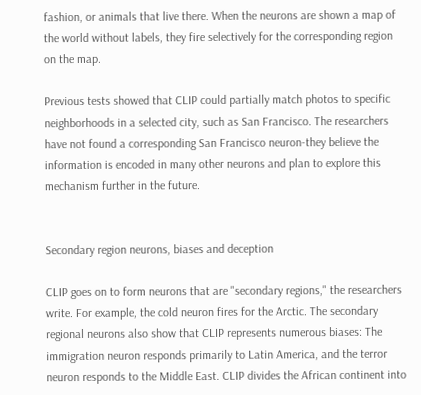fashion, or animals that live there. When the neurons are shown a map of the world without labels, they fire selectively for the corresponding region on the map.

Previous tests showed that CLIP could partially match photos to specific neighborhoods in a selected city, such as San Francisco. The researchers have not found a corresponding San Francisco neuron-they believe the information is encoded in many other neurons and plan to explore this mechanism further in the future.


Secondary region neurons, biases and deception

CLIP goes on to form neurons that are "secondary regions," the researchers write. For example, the cold neuron fires for the Arctic. The secondary regional neurons also show that CLIP represents numerous biases: The immigration neuron responds primarily to Latin America, and the terror neuron responds to the Middle East. CLIP divides the African continent into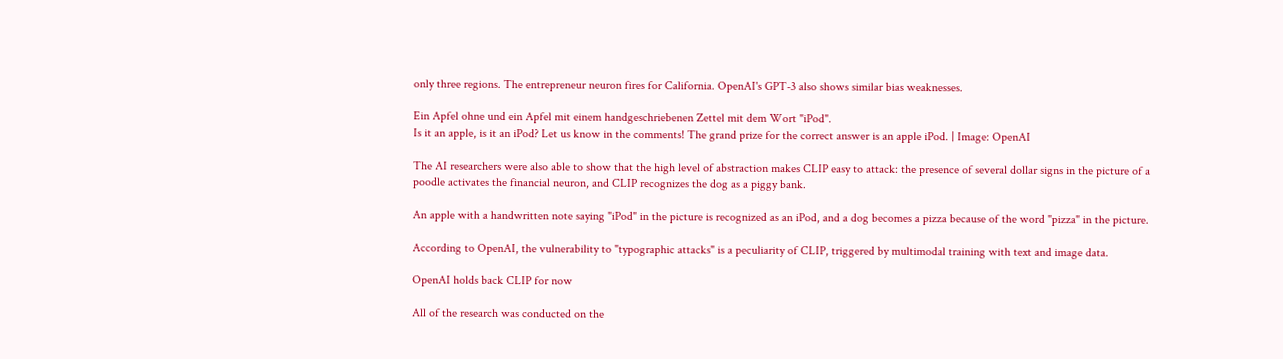only three regions. The entrepreneur neuron fires for California. OpenAI's GPT-3 also shows similar bias weaknesses.

Ein Apfel ohne und ein Apfel mit einem handgeschriebenen Zettel mit dem Wort "iPod".
Is it an apple, is it an iPod? Let us know in the comments! The grand prize for the correct answer is an apple iPod. | Image: OpenAI

The AI researchers were also able to show that the high level of abstraction makes CLIP easy to attack: the presence of several dollar signs in the picture of a poodle activates the financial neuron, and CLIP recognizes the dog as a piggy bank.

An apple with a handwritten note saying "iPod" in the picture is recognized as an iPod, and a dog becomes a pizza because of the word "pizza" in the picture.

According to OpenAI, the vulnerability to "typographic attacks" is a peculiarity of CLIP, triggered by multimodal training with text and image data.

OpenAI holds back CLIP for now

All of the research was conducted on the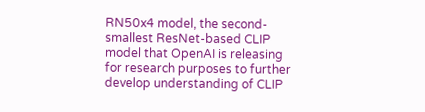RN50x4 model, the second-smallest ResNet-based CLIP model that OpenAI is releasing for research purposes to further develop understanding of CLIP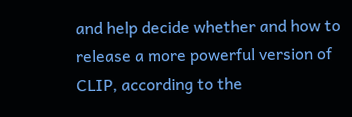and help decide whether and how to release a more powerful version of CLIP, according to the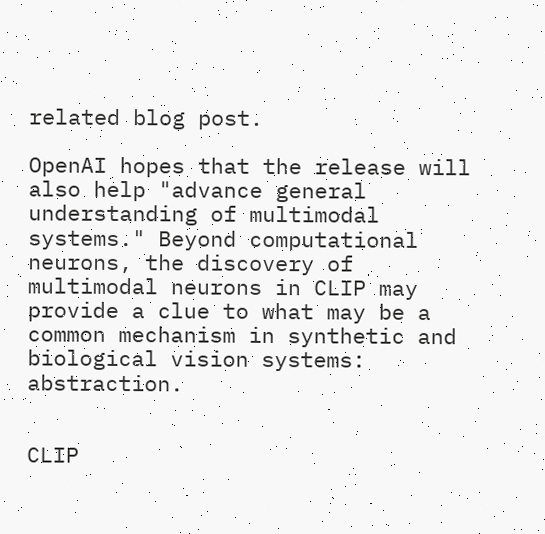related blog post.

OpenAI hopes that the release will also help "advance general understanding of multimodal systems." Beyond computational neurons, the discovery of multimodal neurons in CLIP may provide a clue to what may be a common mechanism in synthetic and biological vision systems: abstraction.


CLIP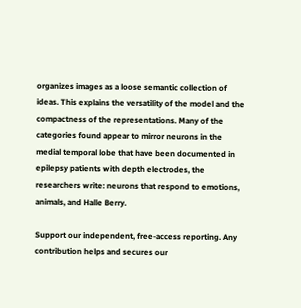organizes images as a loose semantic collection of ideas. This explains the versatility of the model and the compactness of the representations. Many of the categories found appear to mirror neurons in the medial temporal lobe that have been documented in epilepsy patients with depth electrodes, the researchers write: neurons that respond to emotions, animals, and Halle Berry.

Support our independent, free-access reporting. Any contribution helps and secures our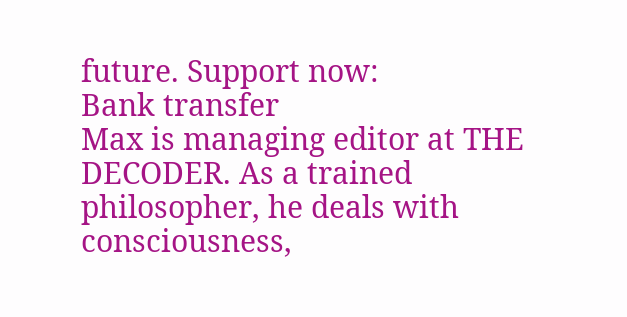future. Support now:
Bank transfer
Max is managing editor at THE DECODER. As a trained philosopher, he deals with consciousness,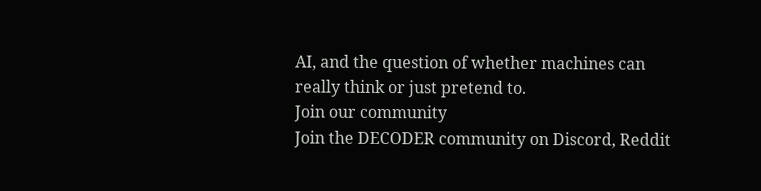AI, and the question of whether machines can really think or just pretend to.
Join our community
Join the DECODER community on Discord, Reddit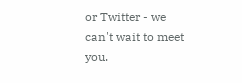or Twitter - we can't wait to meet you.